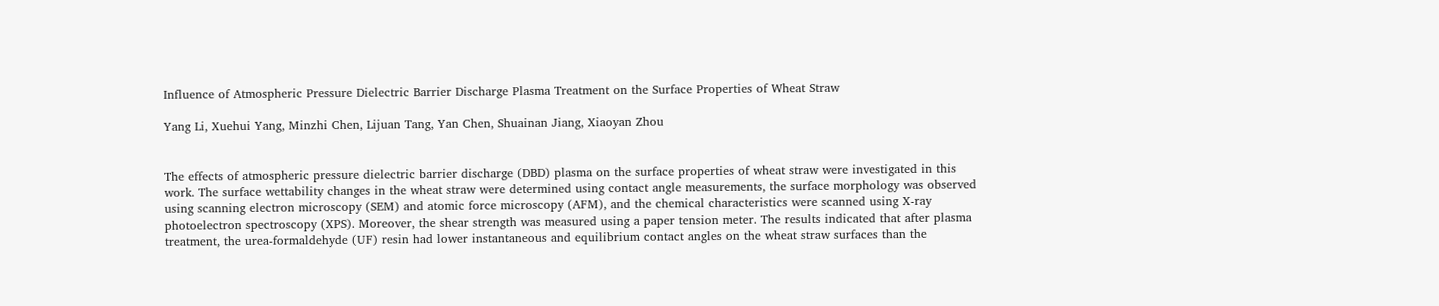Influence of Atmospheric Pressure Dielectric Barrier Discharge Plasma Treatment on the Surface Properties of Wheat Straw

Yang Li, Xuehui Yang, Minzhi Chen, Lijuan Tang, Yan Chen, Shuainan Jiang, Xiaoyan Zhou


The effects of atmospheric pressure dielectric barrier discharge (DBD) plasma on the surface properties of wheat straw were investigated in this work. The surface wettability changes in the wheat straw were determined using contact angle measurements, the surface morphology was observed using scanning electron microscopy (SEM) and atomic force microscopy (AFM), and the chemical characteristics were scanned using X-ray photoelectron spectroscopy (XPS). Moreover, the shear strength was measured using a paper tension meter. The results indicated that after plasma treatment, the urea-formaldehyde (UF) resin had lower instantaneous and equilibrium contact angles on the wheat straw surfaces than the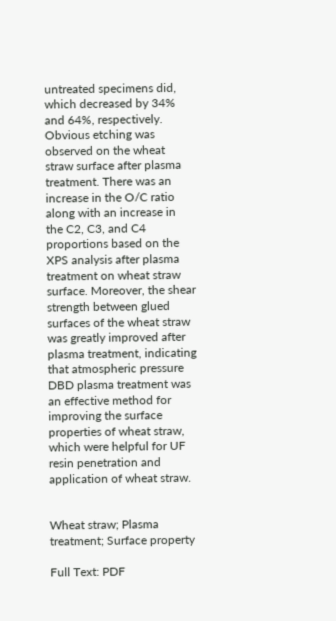untreated specimens did, which decreased by 34% and 64%, respectively. Obvious etching was observed on the wheat straw surface after plasma treatment. There was an increase in the O/C ratio along with an increase in the C2, C3, and C4 proportions based on the XPS analysis after plasma treatment on wheat straw surface. Moreover, the shear strength between glued surfaces of the wheat straw was greatly improved after plasma treatment, indicating that atmospheric pressure DBD plasma treatment was an effective method for improving the surface properties of wheat straw, which were helpful for UF resin penetration and application of wheat straw.


Wheat straw; Plasma treatment; Surface property

Full Text: PDF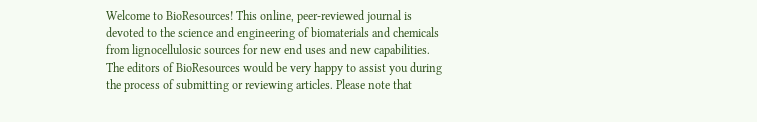Welcome to BioResources! This online, peer-reviewed journal is devoted to the science and engineering of biomaterials and chemicals from lignocellulosic sources for new end uses and new capabilities. The editors of BioResources would be very happy to assist you during the process of submitting or reviewing articles. Please note that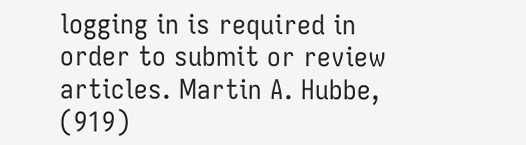logging in is required in order to submit or review articles. Martin A. Hubbe, (919)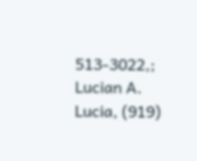513-3022,; Lucian A. Lucia, (919)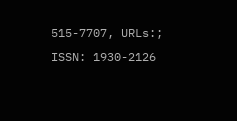515-7707, URLs:; ISSN: 1930-2126